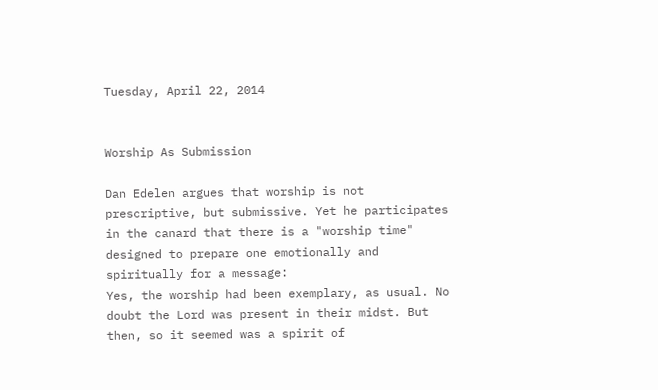Tuesday, April 22, 2014


Worship As Submission

Dan Edelen argues that worship is not prescriptive, but submissive. Yet he participates in the canard that there is a "worship time" designed to prepare one emotionally and spiritually for a message:
Yes, the worship had been exemplary, as usual. No doubt the Lord was present in their midst. But then, so it seemed was a spirit of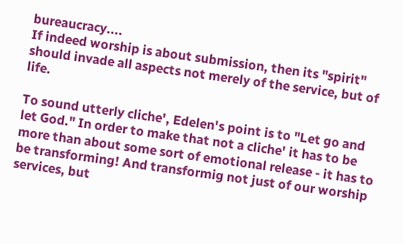bureaucracy....
If indeed worship is about submission, then its "spirit" should invade all aspects not merely of the service, but of life.

To sound utterly cliche', Edelen's point is to "Let go and let God." In order to make that not a cliche' it has to be more than about some sort of emotional release - it has to be transforming! And transformig not just of our worship services, but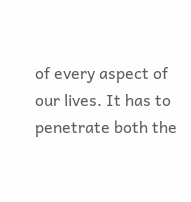of every aspect of our lives. It has to penetrate both the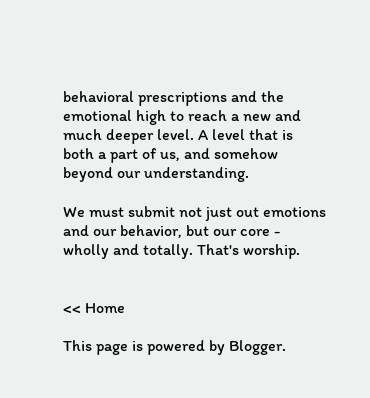behavioral prescriptions and the emotional high to reach a new and much deeper level. A level that is both a part of us, and somehow beyond our understanding.

We must submit not just out emotions and our behavior, but our core - wholly and totally. That's worship.


<< Home

This page is powered by Blogger.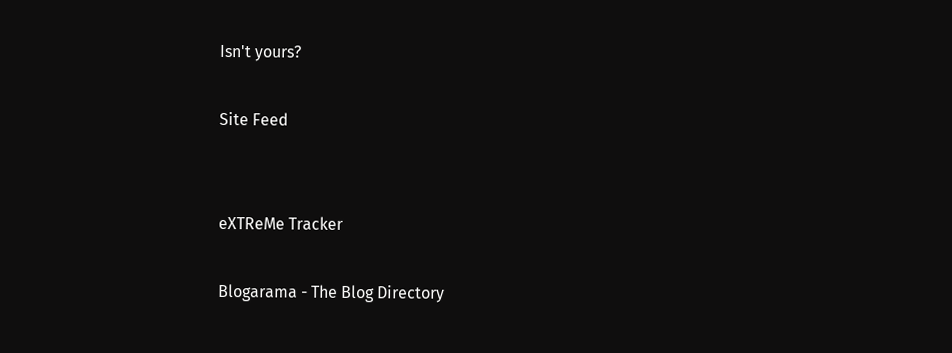Isn't yours?

Site Feed


eXTReMe Tracker

Blogarama - The Blog Directory